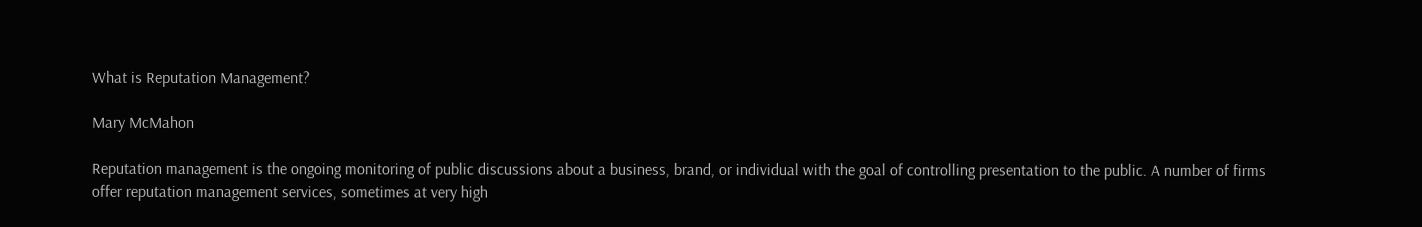What is Reputation Management?

Mary McMahon

Reputation management is the ongoing monitoring of public discussions about a business, brand, or individual with the goal of controlling presentation to the public. A number of firms offer reputation management services, sometimes at very high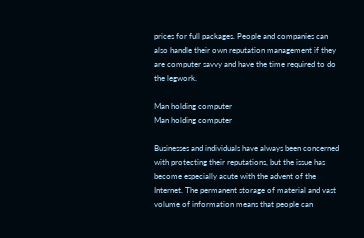prices for full packages. People and companies can also handle their own reputation management if they are computer savvy and have the time required to do the legwork.

Man holding computer
Man holding computer

Businesses and individuals have always been concerned with protecting their reputations, but the issue has become especially acute with the advent of the Internet. The permanent storage of material and vast volume of information means that people can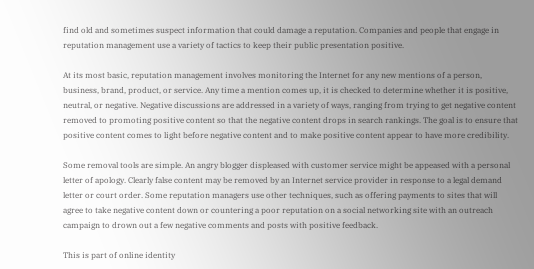find old and sometimes suspect information that could damage a reputation. Companies and people that engage in reputation management use a variety of tactics to keep their public presentation positive.

At its most basic, reputation management involves monitoring the Internet for any new mentions of a person, business, brand, product, or service. Any time a mention comes up, it is checked to determine whether it is positive, neutral, or negative. Negative discussions are addressed in a variety of ways, ranging from trying to get negative content removed to promoting positive content so that the negative content drops in search rankings. The goal is to ensure that positive content comes to light before negative content and to make positive content appear to have more credibility.

Some removal tools are simple. An angry blogger displeased with customer service might be appeased with a personal letter of apology. Clearly false content may be removed by an Internet service provider in response to a legal demand letter or court order. Some reputation managers use other techniques, such as offering payments to sites that will agree to take negative content down or countering a poor reputation on a social networking site with an outreach campaign to drown out a few negative comments and posts with positive feedback.

This is part of online identity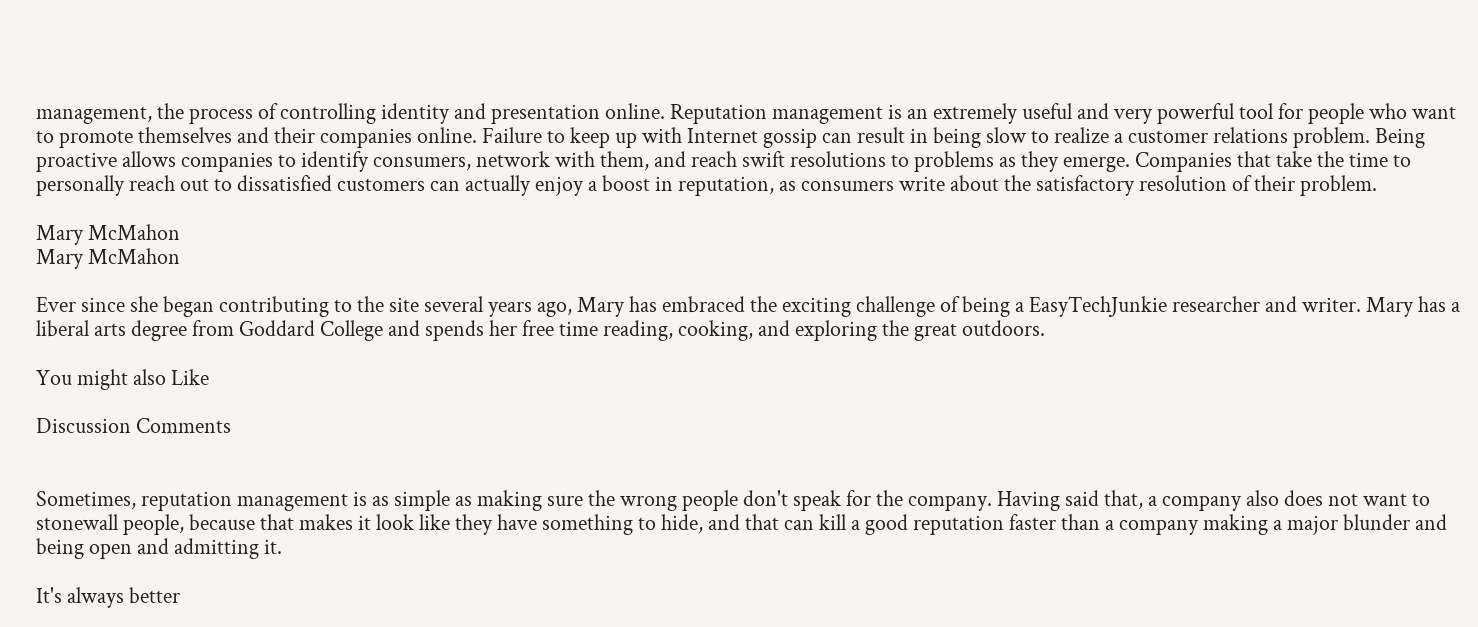management, the process of controlling identity and presentation online. Reputation management is an extremely useful and very powerful tool for people who want to promote themselves and their companies online. Failure to keep up with Internet gossip can result in being slow to realize a customer relations problem. Being proactive allows companies to identify consumers, network with them, and reach swift resolutions to problems as they emerge. Companies that take the time to personally reach out to dissatisfied customers can actually enjoy a boost in reputation, as consumers write about the satisfactory resolution of their problem.

Mary McMahon
Mary McMahon

Ever since she began contributing to the site several years ago, Mary has embraced the exciting challenge of being a EasyTechJunkie researcher and writer. Mary has a liberal arts degree from Goddard College and spends her free time reading, cooking, and exploring the great outdoors.

You might also Like

Discussion Comments


Sometimes, reputation management is as simple as making sure the wrong people don't speak for the company. Having said that, a company also does not want to stonewall people, because that makes it look like they have something to hide, and that can kill a good reputation faster than a company making a major blunder and being open and admitting it.

It's always better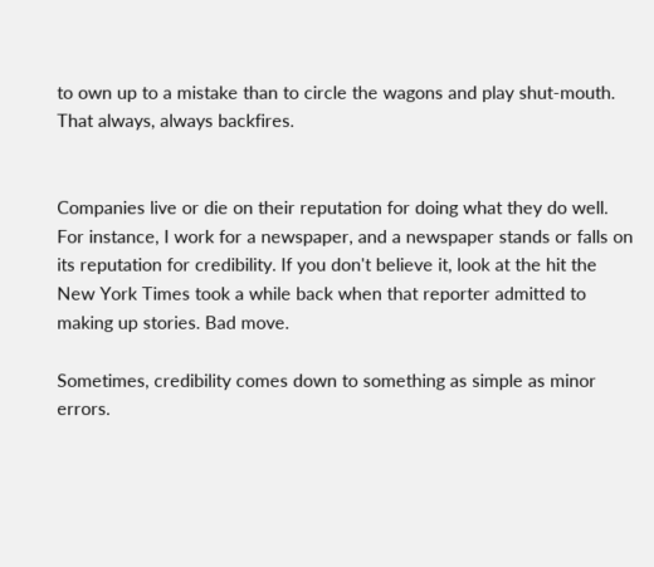to own up to a mistake than to circle the wagons and play shut-mouth. That always, always backfires.


Companies live or die on their reputation for doing what they do well. For instance, I work for a newspaper, and a newspaper stands or falls on its reputation for credibility. If you don't believe it, look at the hit the New York Times took a while back when that reporter admitted to making up stories. Bad move.

Sometimes, credibility comes down to something as simple as minor errors.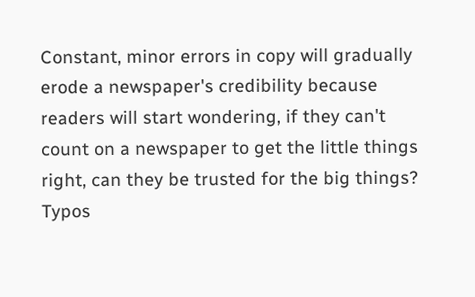Constant, minor errors in copy will gradually erode a newspaper's credibility because readers will start wondering, if they can't count on a newspaper to get the little things right, can they be trusted for the big things? Typos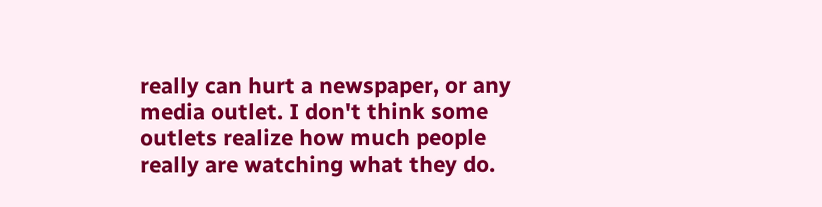really can hurt a newspaper, or any media outlet. I don't think some outlets realize how much people really are watching what they do.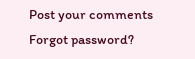Post your comments
Forgot password?